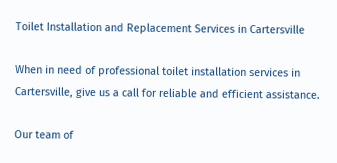Toilet Installation and Replacement Services in Cartersville

When in need of professional toilet installation services in Cartersville, give us a call for reliable and efficient assistance.

Our team of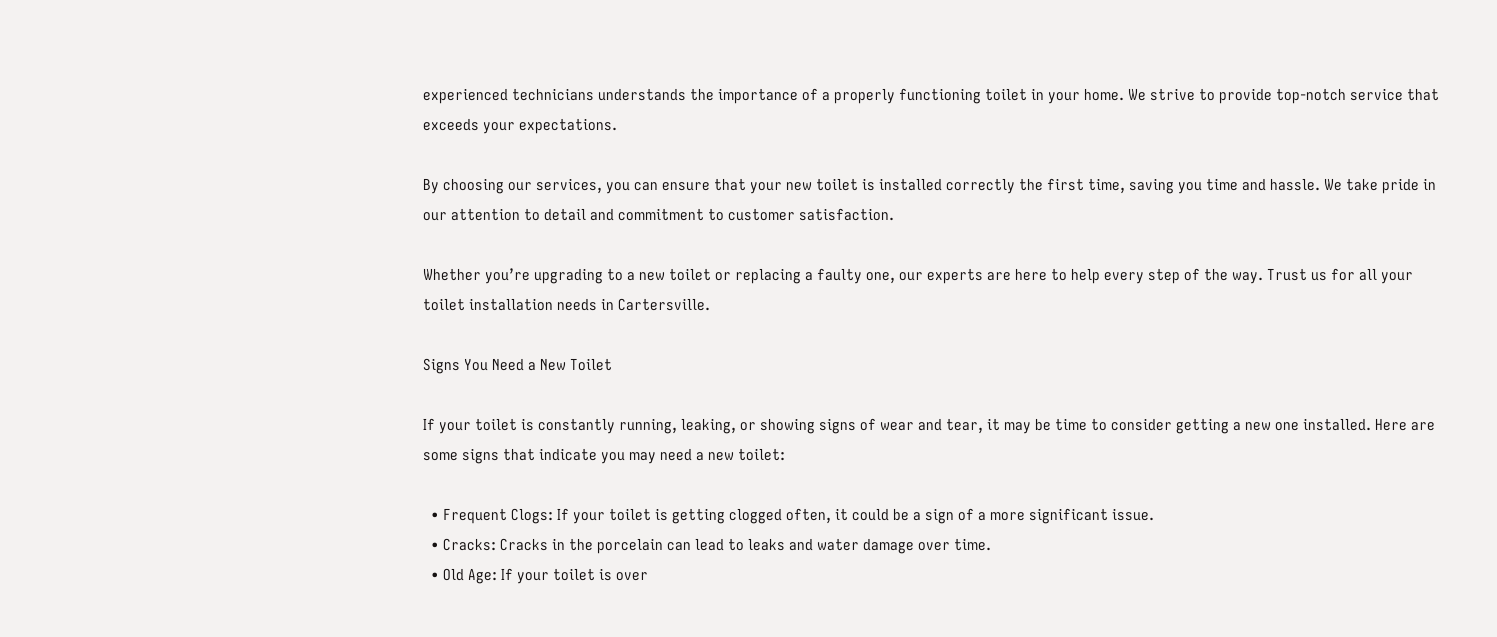experienced technicians understands the importance of a properly functioning toilet in your home. We strive to provide top-notch service that exceeds your expectations.

By choosing our services, you can ensure that your new toilet is installed correctly the first time, saving you time and hassle. We take pride in our attention to detail and commitment to customer satisfaction.

Whether you’re upgrading to a new toilet or replacing a faulty one, our experts are here to help every step of the way. Trust us for all your toilet installation needs in Cartersville.

Signs You Need a New Toilet

If your toilet is constantly running, leaking, or showing signs of wear and tear, it may be time to consider getting a new one installed. Here are some signs that indicate you may need a new toilet:

  • Frequent Clogs: If your toilet is getting clogged often, it could be a sign of a more significant issue.
  • Cracks: Cracks in the porcelain can lead to leaks and water damage over time.
  • Old Age: If your toilet is over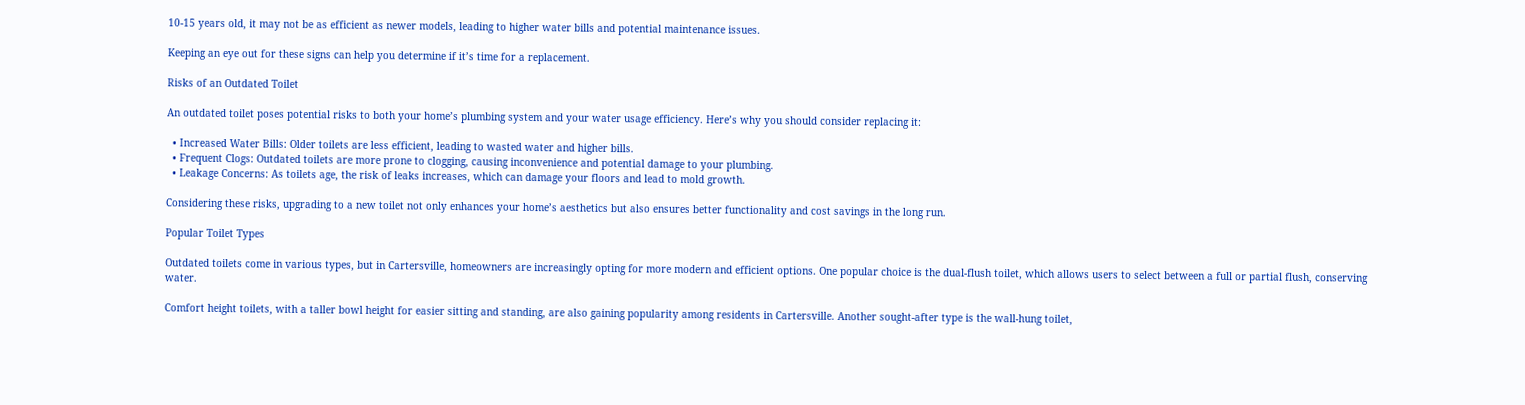10-15 years old, it may not be as efficient as newer models, leading to higher water bills and potential maintenance issues.

Keeping an eye out for these signs can help you determine if it’s time for a replacement.

Risks of an Outdated Toilet

An outdated toilet poses potential risks to both your home’s plumbing system and your water usage efficiency. Here’s why you should consider replacing it:

  • Increased Water Bills: Older toilets are less efficient, leading to wasted water and higher bills.
  • Frequent Clogs: Outdated toilets are more prone to clogging, causing inconvenience and potential damage to your plumbing.
  • Leakage Concerns: As toilets age, the risk of leaks increases, which can damage your floors and lead to mold growth.

Considering these risks, upgrading to a new toilet not only enhances your home’s aesthetics but also ensures better functionality and cost savings in the long run.

Popular Toilet Types

Outdated toilets come in various types, but in Cartersville, homeowners are increasingly opting for more modern and efficient options. One popular choice is the dual-flush toilet, which allows users to select between a full or partial flush, conserving water.

Comfort height toilets, with a taller bowl height for easier sitting and standing, are also gaining popularity among residents in Cartersville. Another sought-after type is the wall-hung toilet,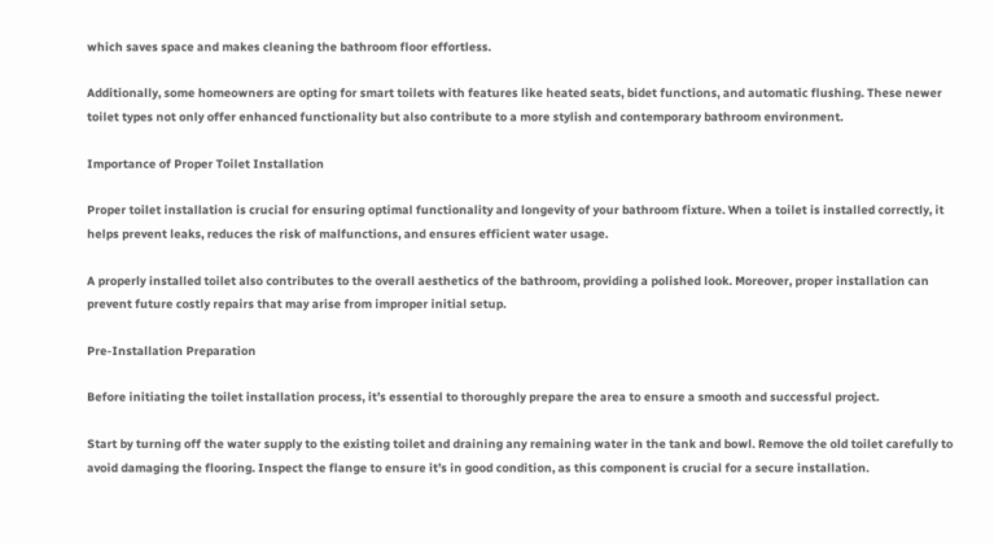which saves space and makes cleaning the bathroom floor effortless.

Additionally, some homeowners are opting for smart toilets with features like heated seats, bidet functions, and automatic flushing. These newer toilet types not only offer enhanced functionality but also contribute to a more stylish and contemporary bathroom environment.

Importance of Proper Toilet Installation

Proper toilet installation is crucial for ensuring optimal functionality and longevity of your bathroom fixture. When a toilet is installed correctly, it helps prevent leaks, reduces the risk of malfunctions, and ensures efficient water usage.

A properly installed toilet also contributes to the overall aesthetics of the bathroom, providing a polished look. Moreover, proper installation can prevent future costly repairs that may arise from improper initial setup.

Pre-Installation Preparation

Before initiating the toilet installation process, it’s essential to thoroughly prepare the area to ensure a smooth and successful project.

Start by turning off the water supply to the existing toilet and draining any remaining water in the tank and bowl. Remove the old toilet carefully to avoid damaging the flooring. Inspect the flange to ensure it’s in good condition, as this component is crucial for a secure installation.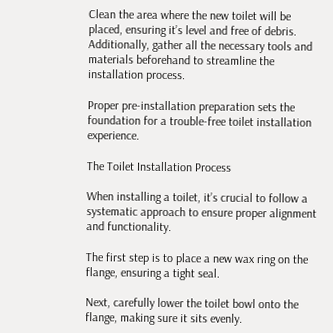Clean the area where the new toilet will be placed, ensuring it’s level and free of debris. Additionally, gather all the necessary tools and materials beforehand to streamline the installation process.

Proper pre-installation preparation sets the foundation for a trouble-free toilet installation experience.

The Toilet Installation Process

When installing a toilet, it’s crucial to follow a systematic approach to ensure proper alignment and functionality.

The first step is to place a new wax ring on the flange, ensuring a tight seal.

Next, carefully lower the toilet bowl onto the flange, making sure it sits evenly.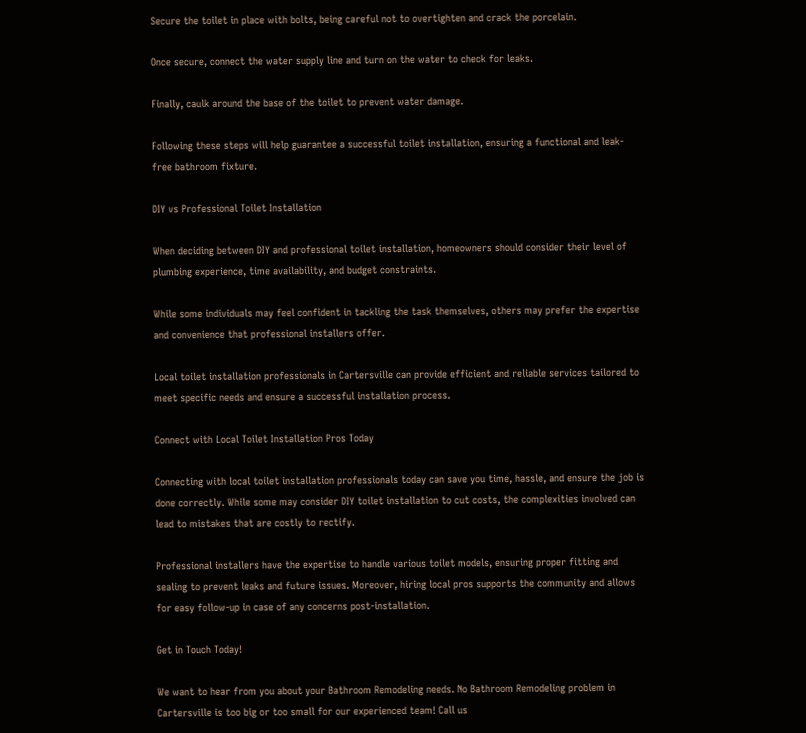Secure the toilet in place with bolts, being careful not to overtighten and crack the porcelain.

Once secure, connect the water supply line and turn on the water to check for leaks.

Finally, caulk around the base of the toilet to prevent water damage.

Following these steps will help guarantee a successful toilet installation, ensuring a functional and leak-free bathroom fixture.

DIY vs Professional Toilet Installation

When deciding between DIY and professional toilet installation, homeowners should consider their level of plumbing experience, time availability, and budget constraints.

While some individuals may feel confident in tackling the task themselves, others may prefer the expertise and convenience that professional installers offer.

Local toilet installation professionals in Cartersville can provide efficient and reliable services tailored to meet specific needs and ensure a successful installation process.

Connect with Local Toilet Installation Pros Today

Connecting with local toilet installation professionals today can save you time, hassle, and ensure the job is done correctly. While some may consider DIY toilet installation to cut costs, the complexities involved can lead to mistakes that are costly to rectify.

Professional installers have the expertise to handle various toilet models, ensuring proper fitting and sealing to prevent leaks and future issues. Moreover, hiring local pros supports the community and allows for easy follow-up in case of any concerns post-installation.

Get in Touch Today!

We want to hear from you about your Bathroom Remodeling needs. No Bathroom Remodeling problem in Cartersville is too big or too small for our experienced team! Call us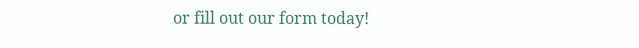or fill out our form today!